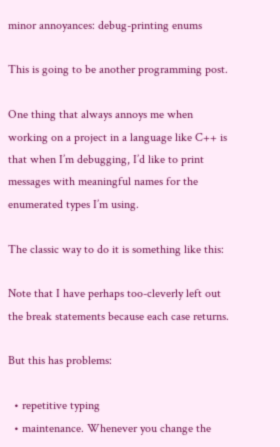minor annoyances: debug-printing enums

This is going to be another programming post.

One thing that always annoys me when working on a project in a language like C++ is that when I’m debugging, I’d like to print messages with meaningful names for the enumerated types I’m using.

The classic way to do it is something like this:

Note that I have perhaps too-cleverly left out the break statements because each case returns.

But this has problems:

  • repetitive typing
  • maintenance. Whenever you change the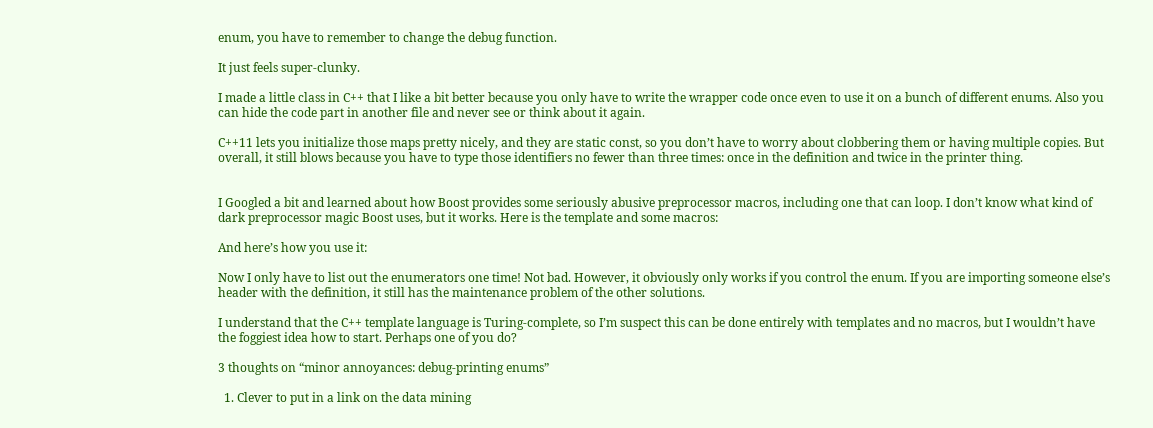enum, you have to remember to change the debug function.

It just feels super-clunky.

I made a little class in C++ that I like a bit better because you only have to write the wrapper code once even to use it on a bunch of different enums. Also you can hide the code part in another file and never see or think about it again.

C++11 lets you initialize those maps pretty nicely, and they are static const, so you don’t have to worry about clobbering them or having multiple copies. But overall, it still blows because you have to type those identifiers no fewer than three times: once in the definition and twice in the printer thing.


I Googled a bit and learned about how Boost provides some seriously abusive preprocessor macros, including one that can loop. I don’t know what kind of dark preprocessor magic Boost uses, but it works. Here is the template and some macros:

And here’s how you use it:

Now I only have to list out the enumerators one time! Not bad. However, it obviously only works if you control the enum. If you are importing someone else’s header with the definition, it still has the maintenance problem of the other solutions.

I understand that the C++ template language is Turing-complete, so I’m suspect this can be done entirely with templates and no macros, but I wouldn’t have the foggiest idea how to start. Perhaps one of you do?

3 thoughts on “minor annoyances: debug-printing enums”

  1. Clever to put in a link on the data mining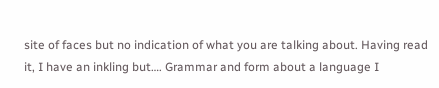site of faces but no indication of what you are talking about. Having read it, I have an inkling but…. Grammar and form about a language I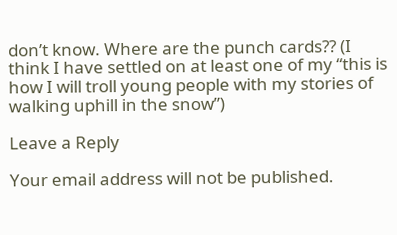don’t know. Where are the punch cards?? (I think I have settled on at least one of my “this is how I will troll young people with my stories of walking uphill in the snow”)

Leave a Reply

Your email address will not be published.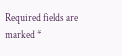Required fields are marked *